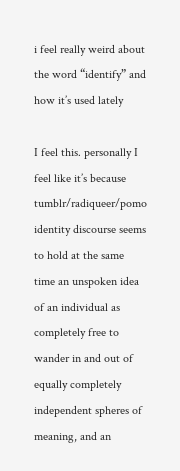i feel really weird about the word “identify” and how it’s used lately

I feel this. personally I feel like it’s because tumblr/radiqueer/pomo identity discourse seems to hold at the same time an unspoken idea of an individual as completely free to wander in and out of equally completely independent spheres of meaning, and an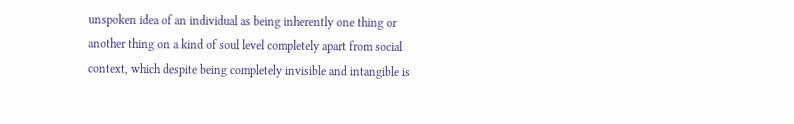unspoken idea of an individual as being inherently one thing or another thing on a kind of soul level completely apart from social context, which despite being completely invisible and intangible is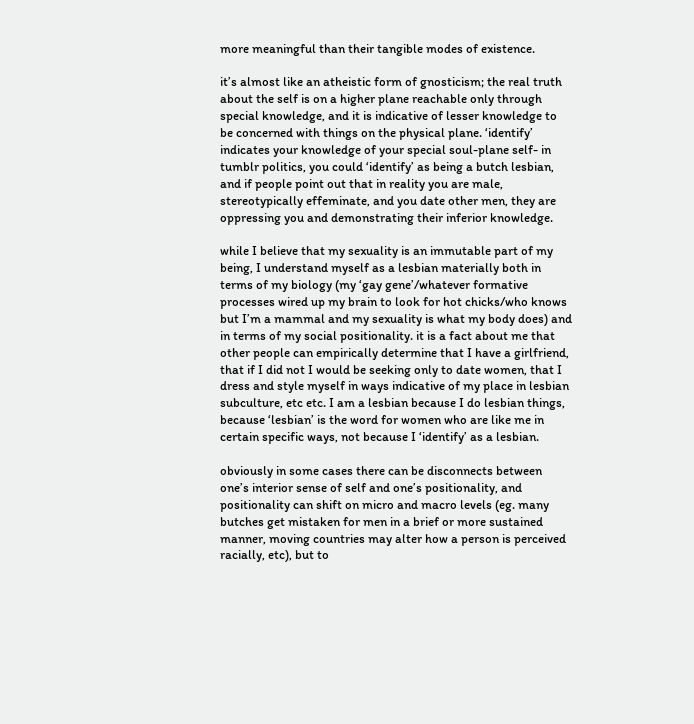more meaningful than their tangible modes of existence.

it’s almost like an atheistic form of gnosticism; the real truth about the self is on a higher plane reachable only through special knowledge, and it is indicative of lesser knowledge to be concerned with things on the physical plane. ‘identify’ indicates your knowledge of your special soul-plane self- in tumblr politics, you could ‘identify’ as being a butch lesbian, and if people point out that in reality you are male, stereotypically effeminate, and you date other men, they are oppressing you and demonstrating their inferior knowledge.

while I believe that my sexuality is an immutable part of my being, I understand myself as a lesbian materially both in terms of my biology (my ‘gay gene’/whatever formative processes wired up my brain to look for hot chicks/who knows but I’m a mammal and my sexuality is what my body does) and in terms of my social positionality. it is a fact about me that other people can empirically determine that I have a girlfriend, that if I did not I would be seeking only to date women, that I dress and style myself in ways indicative of my place in lesbian subculture, etc etc. I am a lesbian because I do lesbian things, because ‘lesbian’ is the word for women who are like me in certain specific ways, not because I ‘identify’ as a lesbian.

obviously in some cases there can be disconnects between one’s interior sense of self and one’s positionality, and positionality can shift on micro and macro levels (eg. many butches get mistaken for men in a brief or more sustained manner, moving countries may alter how a person is perceived racially, etc), but to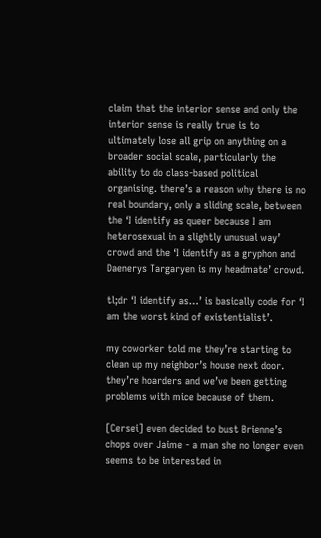claim that the interior sense and only the interior sense is really true is to ultimately lose all grip on anything on a broader social scale, particularly the ability to do class-based political organising. there’s a reason why there is no real boundary, only a sliding scale, between the ‘I identify as queer because I am heterosexual in a slightly unusual way’ crowd and the ‘I identify as a gryphon and Daenerys Targaryen is my headmate’ crowd.

tl;dr ‘I identify as…’ is basically code for ‘I am the worst kind of existentialist’.

my coworker told me they’re starting to clean up my neighbor’s house next door. they’re hoarders and we’ve been getting problems with mice because of them.

[Cersei] even decided to bust Brienne’s chops over Jaime - a man she no longer even seems to be interested in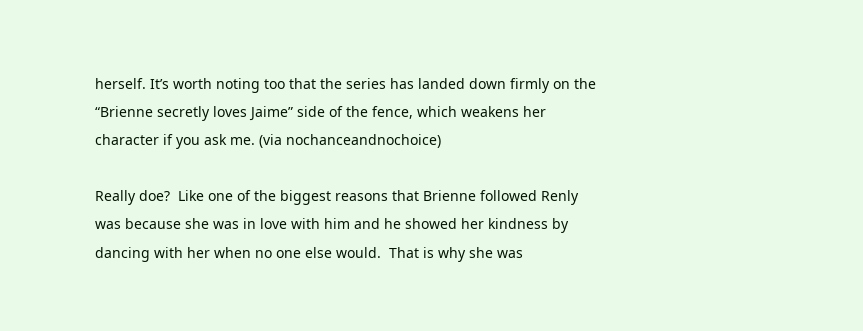herself. It’s worth noting too that the series has landed down firmly on the “Brienne secretly loves Jaime” side of the fence, which weakens her character if you ask me. (via nochanceandnochoice)

Really doe?  Like one of the biggest reasons that Brienne followed Renly was because she was in love with him and he showed her kindness by dancing with her when no one else would.  That is why she was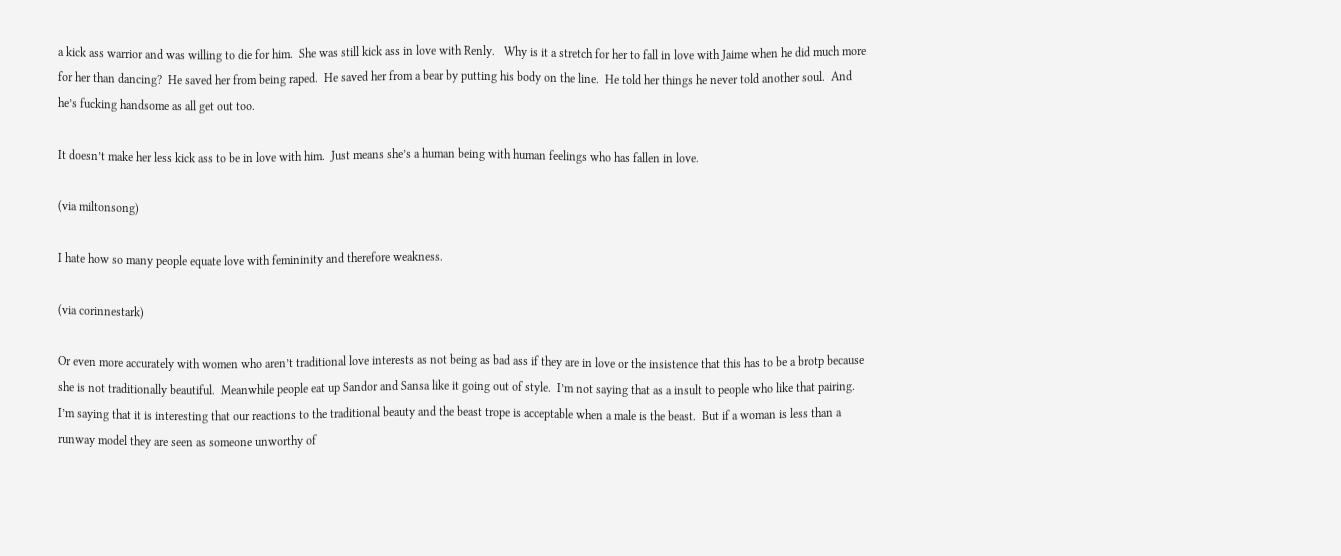a kick ass warrior and was willing to die for him.  She was still kick ass in love with Renly.   Why is it a stretch for her to fall in love with Jaime when he did much more for her than dancing?  He saved her from being raped.  He saved her from a bear by putting his body on the line.  He told her things he never told another soul.  And he’s fucking handsome as all get out too.

It doesn’t make her less kick ass to be in love with him.  Just means she’s a human being with human feelings who has fallen in love.

(via miltonsong)

I hate how so many people equate love with femininity and therefore weakness.

(via corinnestark)

Or even more accurately with women who aren’t traditional love interests as not being as bad ass if they are in love or the insistence that this has to be a brotp because she is not traditionally beautiful.  Meanwhile people eat up Sandor and Sansa like it going out of style.  I’m not saying that as a insult to people who like that pairing.  I’m saying that it is interesting that our reactions to the traditional beauty and the beast trope is acceptable when a male is the beast.  But if a woman is less than a runway model they are seen as someone unworthy of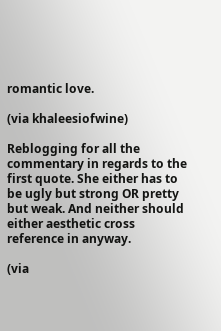romantic love.

(via khaleesiofwine)

Reblogging for all the commentary in regards to the first quote. She either has to be ugly but strong OR pretty but weak. And neither should either aesthetic cross reference in anyway.

(via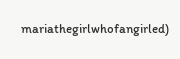mariathegirlwhofangirled)